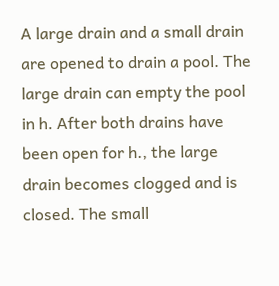A large drain and a small drain are opened to drain a pool. The large drain can empty the pool in h. After both drains have been open for h., the large drain becomes clogged and is closed. The small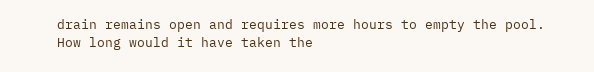drain remains open and requires more hours to empty the pool. How long would it have taken the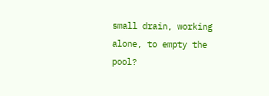small drain, working alone, to empty the pool?